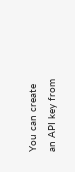You can create an API key from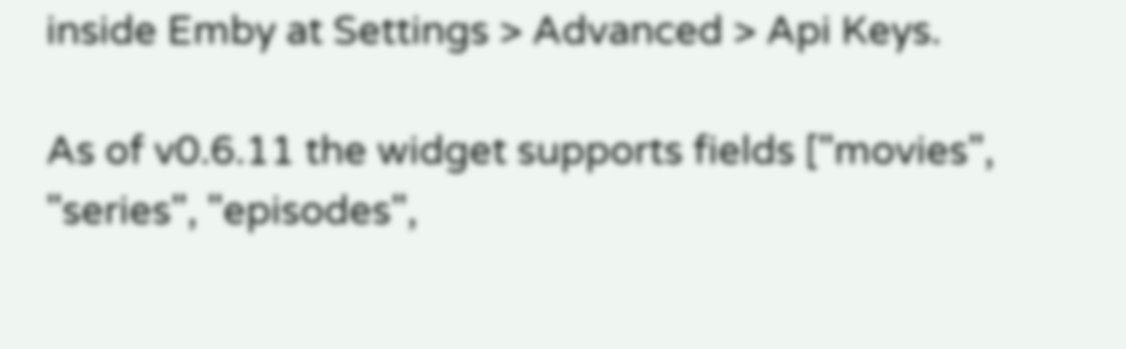inside Emby at Settings > Advanced > Api Keys.

As of v0.6.11 the widget supports fields ["movies", "series", "episodes",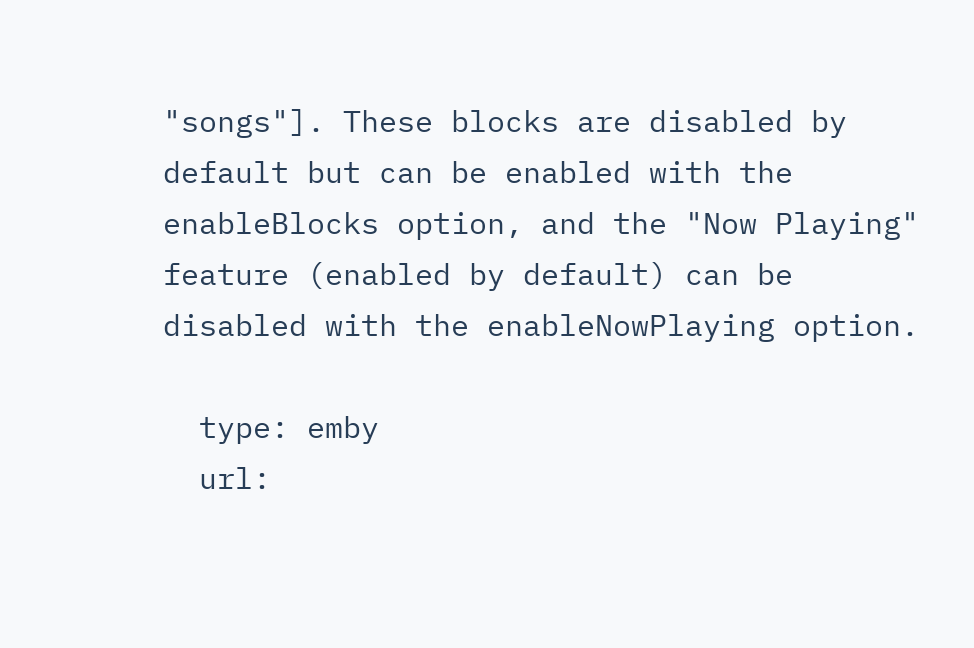"songs"]. These blocks are disabled by default but can be enabled with the enableBlocks option, and the "Now Playing" feature (enabled by default) can be disabled with the enableNowPlaying option.

  type: emby
  url: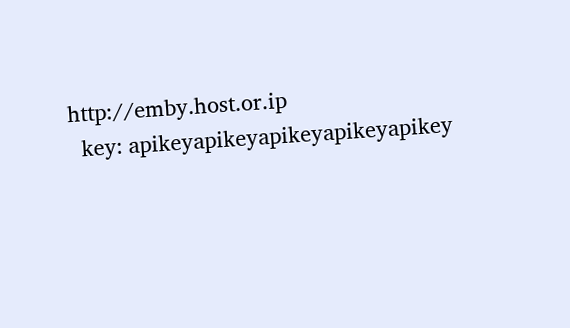http://emby.host.or.ip
  key: apikeyapikeyapikeyapikeyapikey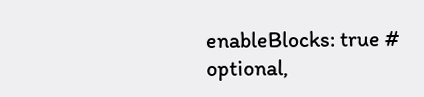enableBlocks: true # optional,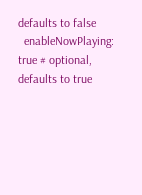defaults to false
  enableNowPlaying: true # optional, defaults to true